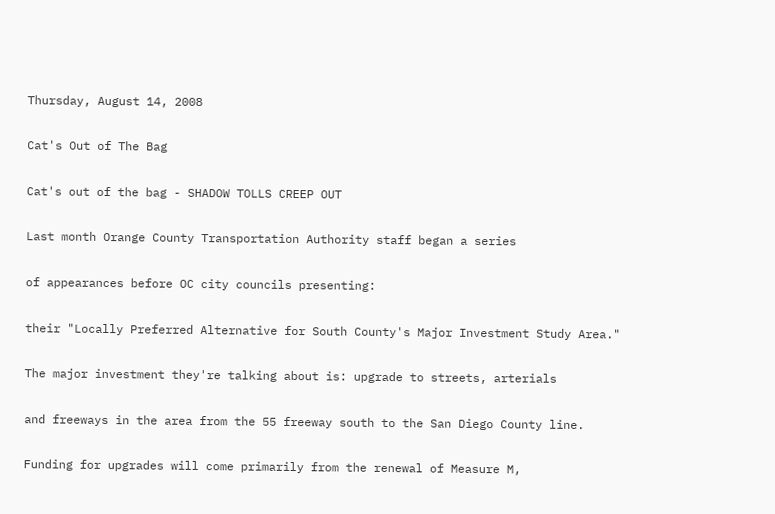Thursday, August 14, 2008

Cat's Out of The Bag

Cat's out of the bag - SHADOW TOLLS CREEP OUT

Last month Orange County Transportation Authority staff began a series

of appearances before OC city councils presenting:

their "Locally Preferred Alternative for South County's Major Investment Study Area."

The major investment they're talking about is: upgrade to streets, arterials

and freeways in the area from the 55 freeway south to the San Diego County line.

Funding for upgrades will come primarily from the renewal of Measure M,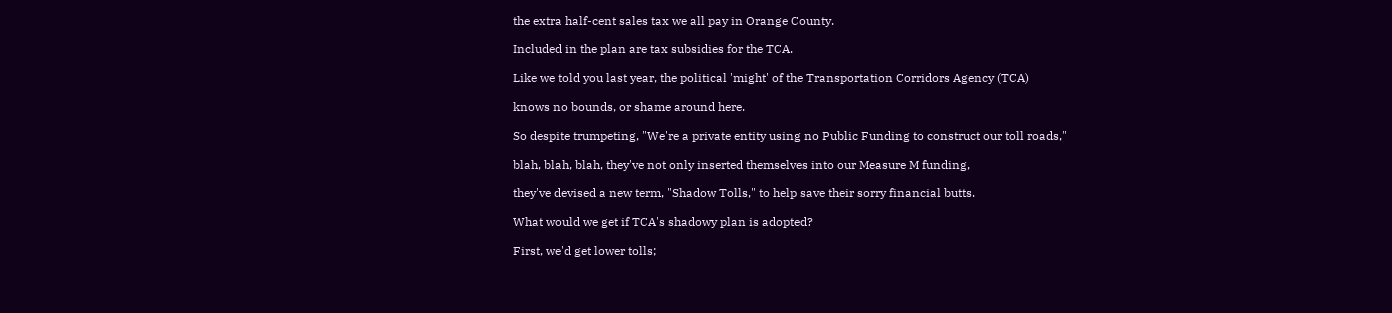the extra half-cent sales tax we all pay in Orange County.

Included in the plan are tax subsidies for the TCA.

Like we told you last year, the political 'might' of the Transportation Corridors Agency (TCA)

knows no bounds, or shame around here.

So despite trumpeting, "We're a private entity using no Public Funding to construct our toll roads,"

blah, blah, blah, they've not only inserted themselves into our Measure M funding,

they've devised a new term, "Shadow Tolls," to help save their sorry financial butts.

What would we get if TCA's shadowy plan is adopted?

First, we'd get lower tolls;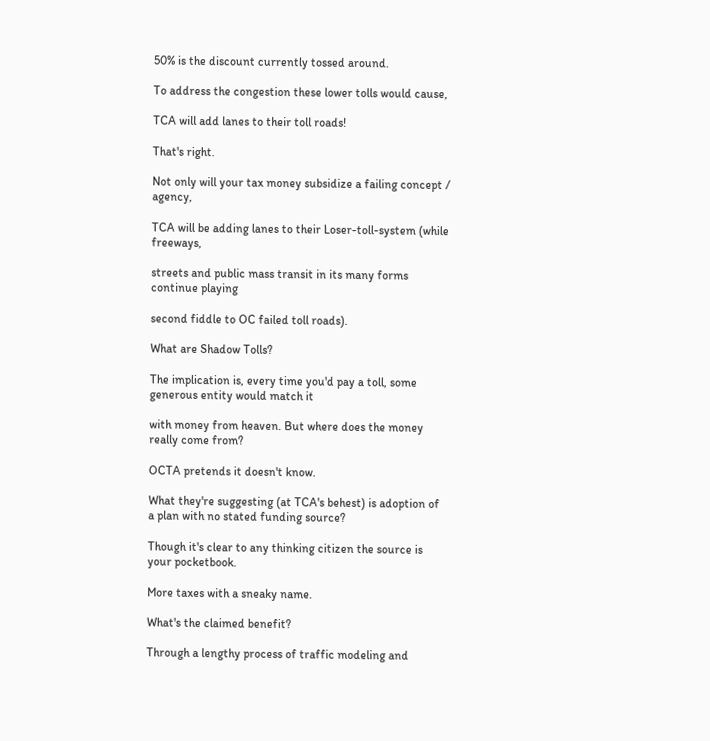50% is the discount currently tossed around.

To address the congestion these lower tolls would cause,

TCA will add lanes to their toll roads!

That's right.

Not only will your tax money subsidize a failing concept / agency,

TCA will be adding lanes to their Loser-toll-system (while freeways,

streets and public mass transit in its many forms continue playing

second fiddle to OC failed toll roads).

What are Shadow Tolls?

The implication is, every time you'd pay a toll, some generous entity would match it

with money from heaven. But where does the money really come from?

OCTA pretends it doesn't know.

What they're suggesting (at TCA's behest) is adoption of a plan with no stated funding source?

Though it's clear to any thinking citizen the source is your pocketbook.

More taxes with a sneaky name.

What's the claimed benefit?

Through a lengthy process of traffic modeling and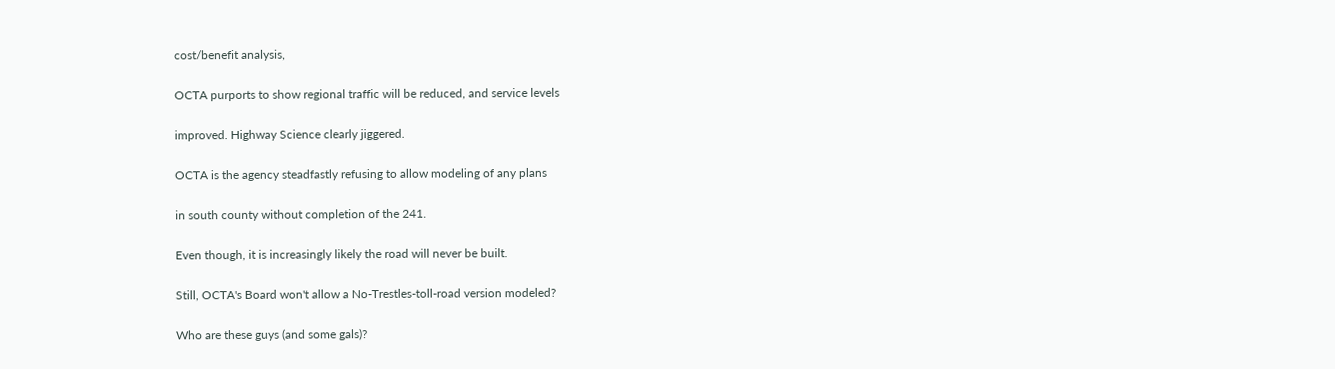cost/benefit analysis,

OCTA purports to show regional traffic will be reduced, and service levels

improved. Highway Science clearly jiggered.

OCTA is the agency steadfastly refusing to allow modeling of any plans

in south county without completion of the 241.

Even though, it is increasingly likely the road will never be built.

Still, OCTA's Board won't allow a No-Trestles-toll-road version modeled?

Who are these guys (and some gals)?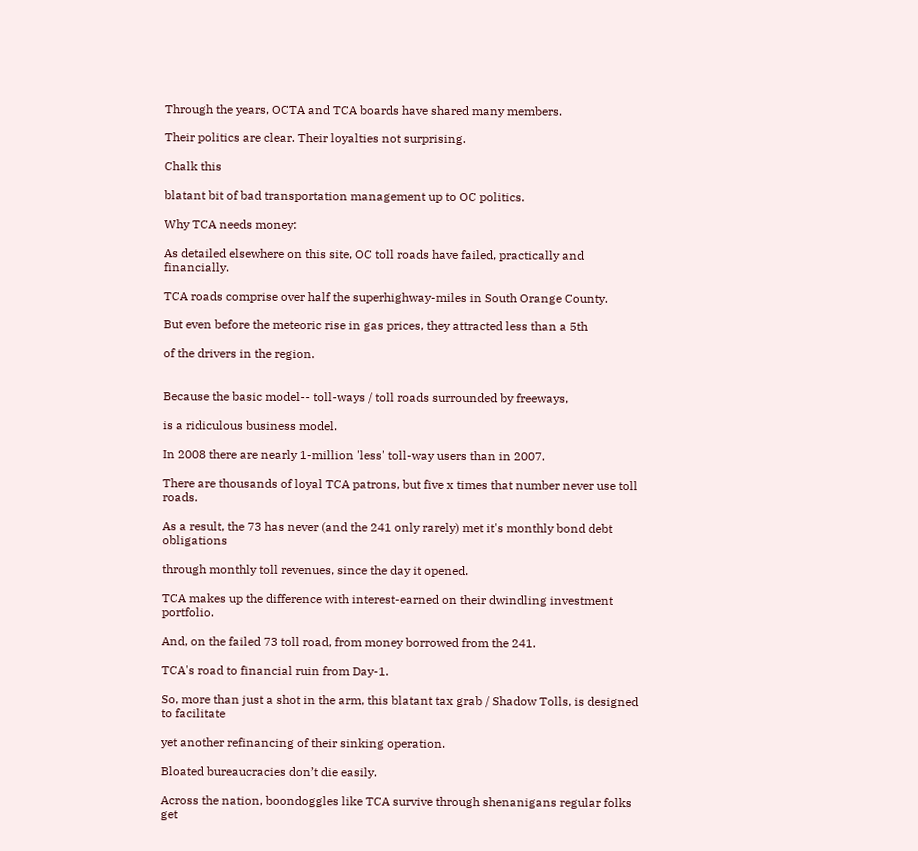Through the years, OCTA and TCA boards have shared many members.

Their politics are clear. Their loyalties not surprising.

Chalk this

blatant bit of bad transportation management up to OC politics.

Why TCA needs money:

As detailed elsewhere on this site, OC toll roads have failed, practically and financially.

TCA roads comprise over half the superhighway-miles in South Orange County.

But even before the meteoric rise in gas prices, they attracted less than a 5th

of the drivers in the region.


Because the basic model-- toll-ways / toll roads surrounded by freeways,

is a ridiculous business model.

In 2008 there are nearly 1-million 'less' toll-way users than in 2007.

There are thousands of loyal TCA patrons, but five x times that number never use toll roads.

As a result, the 73 has never (and the 241 only rarely) met it's monthly bond debt obligations

through monthly toll revenues, since the day it opened.

TCA makes up the difference with interest-earned on their dwindling investment portfolio.

And, on the failed 73 toll road, from money borrowed from the 241.

TCA's road to financial ruin from Day-1.

So, more than just a shot in the arm, this blatant tax grab / Shadow Tolls, is designed to facilitate

yet another refinancing of their sinking operation.

Bloated bureaucracies don’t die easily.

Across the nation, boondoggles like TCA survive through shenanigans regular folks get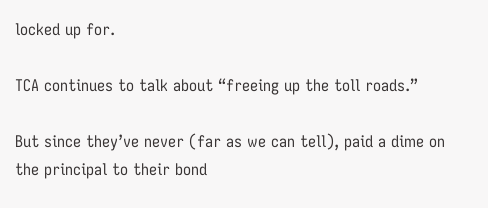locked up for.

TCA continues to talk about “freeing up the toll roads.”

But since they’ve never (far as we can tell), paid a dime on the principal to their bond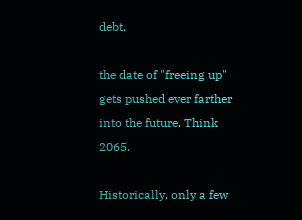debt,

the date of "freeing up" gets pushed ever farther into the future. Think 2065.

Historically, only a few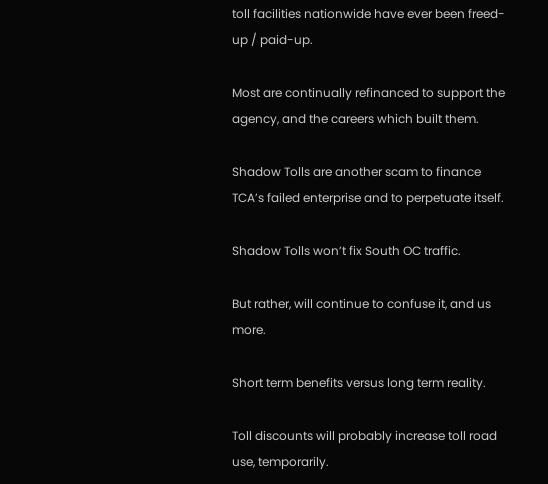toll facilities nationwide have ever been freed-up / paid-up.

Most are continually refinanced to support the agency, and the careers which built them.

Shadow Tolls are another scam to finance TCA’s failed enterprise and to perpetuate itself.

Shadow Tolls won’t fix South OC traffic.

But rather, will continue to confuse it, and us more.

Short term benefits versus long term reality.

Toll discounts will probably increase toll road use, temporarily.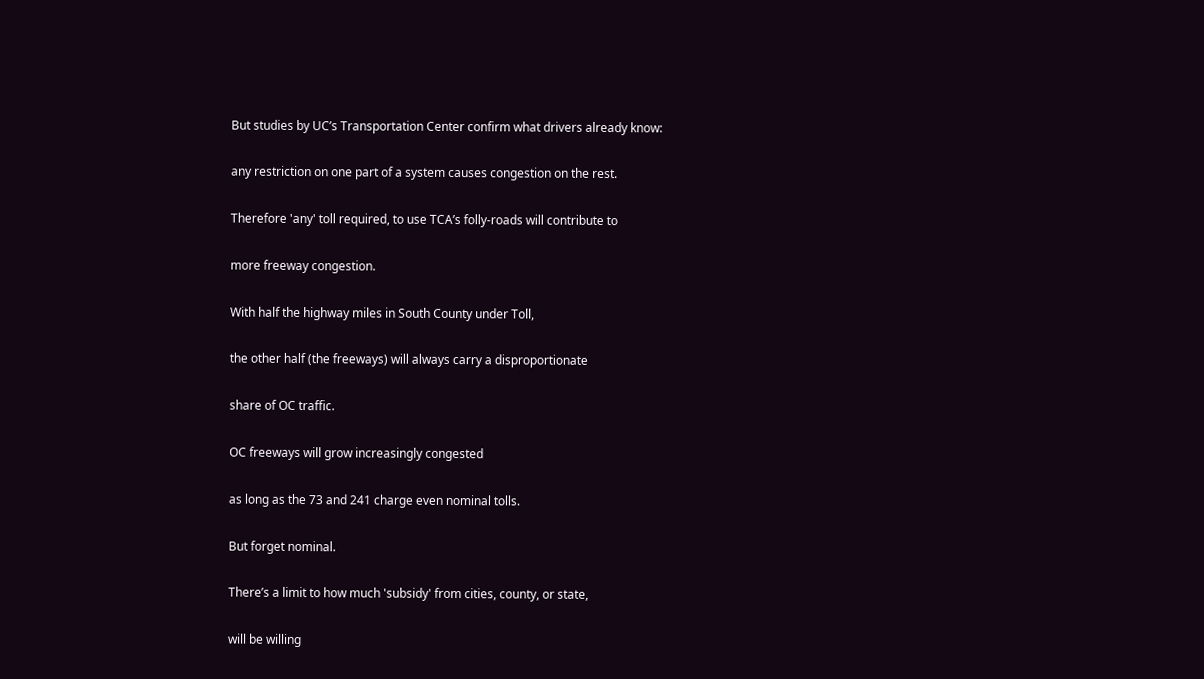But studies by UC’s Transportation Center confirm what drivers already know:

any restriction on one part of a system causes congestion on the rest.

Therefore 'any' toll required, to use TCA’s folly-roads will contribute to

more freeway congestion.

With half the highway miles in South County under Toll,

the other half (the freeways) will always carry a disproportionate

share of OC traffic.

OC freeways will grow increasingly congested

as long as the 73 and 241 charge even nominal tolls.

But forget nominal.

There’s a limit to how much 'subsidy' from cities, county, or state,

will be willing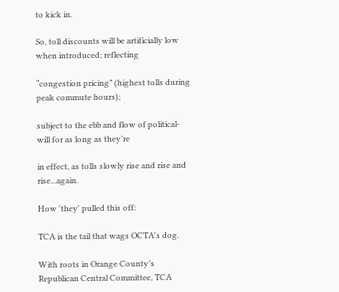to kick in.

So, toll discounts will be artificially low when introduced; reflecting

“congestion pricing” (highest tolls during peak commute hours);

subject to the ebb and flow of political-will for as long as they’re

in effect, as tolls slowly rise and rise and rise...again.

How 'they' pulled this off:

TCA is the tail that wags OCTA's dog.

With roots in Orange County’s Republican Central Committee, TCA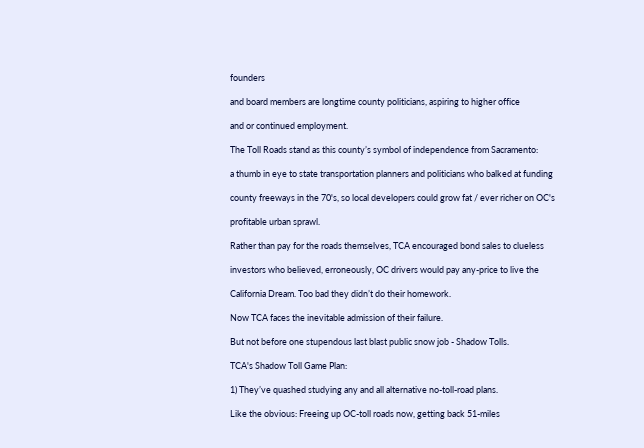founders

and board members are longtime county politicians, aspiring to higher office

and or continued employment.

The Toll Roads stand as this county’s symbol of independence from Sacramento:

a thumb in eye to state transportation planners and politicians who balked at funding

county freeways in the 70's, so local developers could grow fat / ever richer on OC's

profitable urban sprawl.

Rather than pay for the roads themselves, TCA encouraged bond sales to clueless

investors who believed, erroneously, OC drivers would pay any-price to live the

California Dream. Too bad they didn’t do their homework.

Now TCA faces the inevitable admission of their failure.

But not before one stupendous last blast public snow job - Shadow Tolls.

TCA's Shadow Toll Game Plan:

1) They’ve quashed studying any and all alternative no-toll-road plans.

Like the obvious: Freeing up OC-toll roads now, getting back 51-miles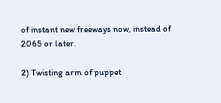of instant new freeways now, instead of 2065 or later.

2) Twisting arm of puppet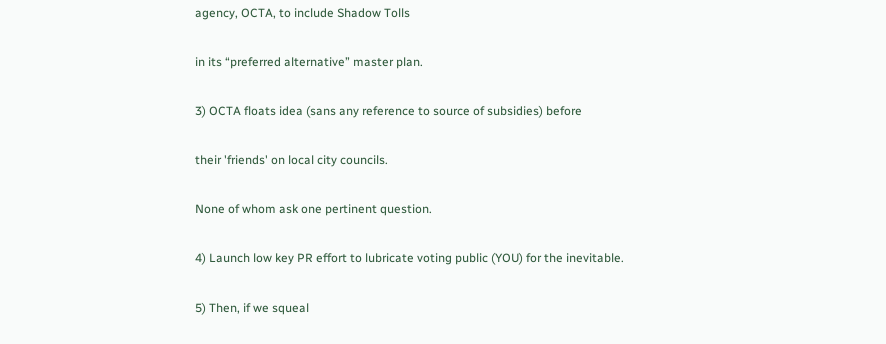agency, OCTA, to include Shadow Tolls

in its “preferred alternative” master plan.

3) OCTA floats idea (sans any reference to source of subsidies) before

their 'friends' on local city councils.

None of whom ask one pertinent question.

4) Launch low key PR effort to lubricate voting public (YOU) for the inevitable.

5) Then, if we squeal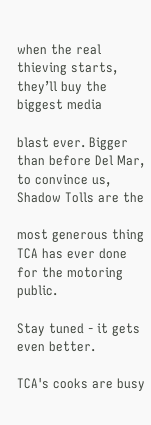when the real thieving starts, they’ll buy the biggest media

blast ever. Bigger than before Del Mar, to convince us, Shadow Tolls are the

most generous thing TCA has ever done for the motoring public.

Stay tuned - it gets even better.

TCA's cooks are busy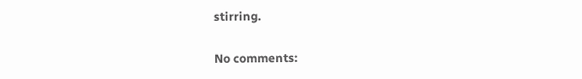stirring.

No comments: